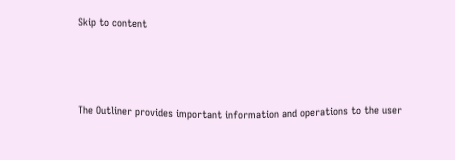Skip to content



The Outliner provides important information and operations to the user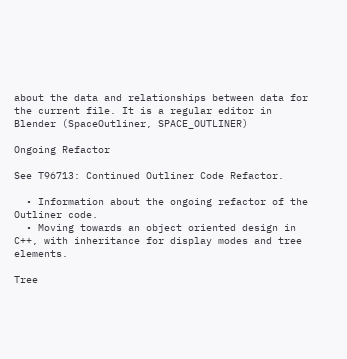about the data and relationships between data for the current file. It is a regular editor in Blender (SpaceOutliner, SPACE_OUTLINER)

Ongoing Refactor

See T96713: Continued Outliner Code Refactor.

  • Information about the ongoing refactor of the Outliner code.
  • Moving towards an object oriented design in C++, with inheritance for display modes and tree elements.

Tree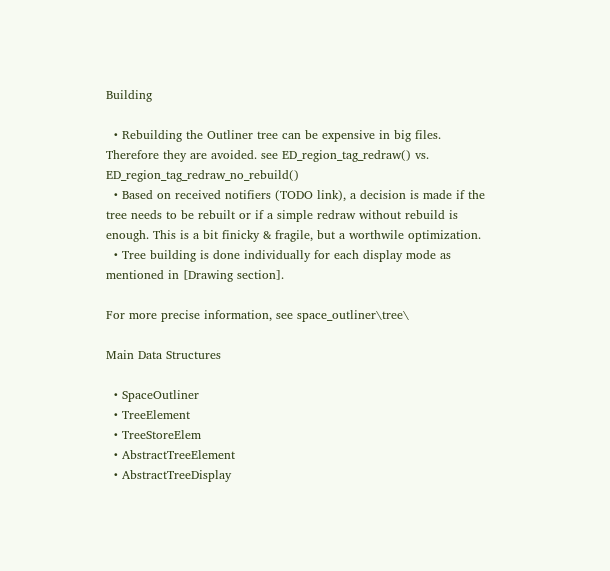Building

  • Rebuilding the Outliner tree can be expensive in big files. Therefore they are avoided. see ED_region_tag_redraw() vs. ED_region_tag_redraw_no_rebuild()
  • Based on received notifiers (TODO link), a decision is made if the tree needs to be rebuilt or if a simple redraw without rebuild is enough. This is a bit finicky & fragile, but a worthwile optimization.
  • Tree building is done individually for each display mode as mentioned in [Drawing section].

For more precise information, see space_outliner\tree\

Main Data Structures

  • SpaceOutliner
  • TreeElement
  • TreeStoreElem
  • AbstractTreeElement
  • AbstractTreeDisplay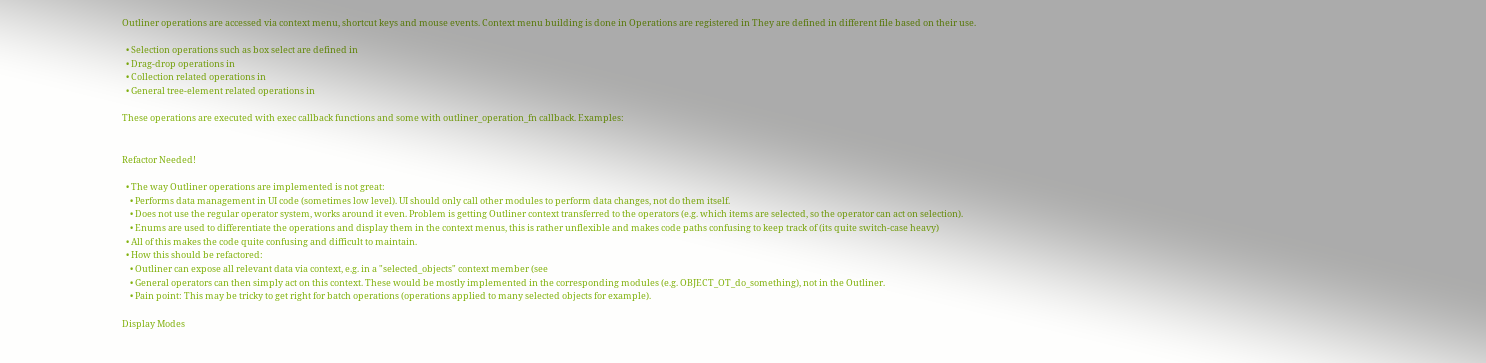Outliner operations are accessed via context menu, shortcut keys and mouse events. Context menu building is done in Operations are registered in They are defined in different file based on their use.

  • Selection operations such as box select are defined in
  • Drag-drop operations in
  • Collection related operations in
  • General tree-element related operations in

These operations are executed with exec callback functions and some with outliner_operation_fn callback. Examples:


Refactor Needed!

  • The way Outliner operations are implemented is not great:
    • Performs data management in UI code (sometimes low level). UI should only call other modules to perform data changes, not do them itself.
    • Does not use the regular operator system, works around it even. Problem is getting Outliner context transferred to the operators (e.g. which items are selected, so the operator can act on selection).
    • Enums are used to differentiate the operations and display them in the context menus, this is rather unflexible and makes code paths confusing to keep track of (its quite switch-case heavy)
  • All of this makes the code quite confusing and difficult to maintain.
  • How this should be refactored:
    • Outliner can expose all relevant data via context, e.g. in a "selected_objects" context member (see
    • General operators can then simply act on this context. These would be mostly implemented in the corresponding modules (e.g. OBJECT_OT_do_something), not in the Outliner.
    • Pain point: This may be tricky to get right for batch operations (operations applied to many selected objects for example).

Display Modes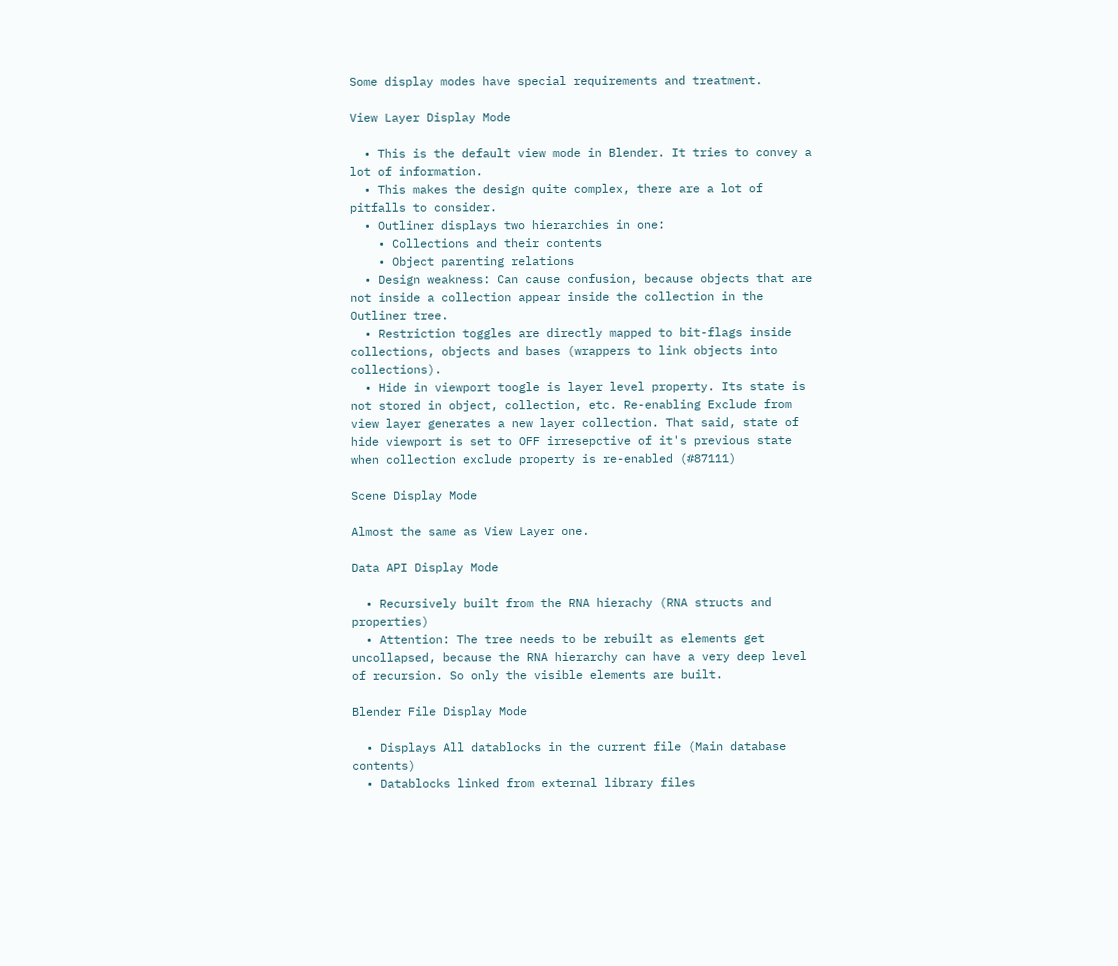Some display modes have special requirements and treatment.

View Layer Display Mode

  • This is the default view mode in Blender. It tries to convey a lot of information.
  • This makes the design quite complex, there are a lot of pitfalls to consider.
  • Outliner displays two hierarchies in one:
    • Collections and their contents
    • Object parenting relations
  • Design weakness: Can cause confusion, because objects that are not inside a collection appear inside the collection in the Outliner tree.
  • Restriction toggles are directly mapped to bit-flags inside collections, objects and bases (wrappers to link objects into collections).
  • Hide in viewport toogle is layer level property. Its state is not stored in object, collection, etc. Re-enabling Exclude from view layer generates a new layer collection. That said, state of hide viewport is set to OFF irresepctive of it's previous state when collection exclude property is re-enabled (#87111)

Scene Display Mode

Almost the same as View Layer one.

Data API Display Mode

  • Recursively built from the RNA hierachy (RNA structs and properties)
  • Attention: The tree needs to be rebuilt as elements get uncollapsed, because the RNA hierarchy can have a very deep level of recursion. So only the visible elements are built.

Blender File Display Mode

  • Displays All datablocks in the current file (Main database contents)
  • Datablocks linked from external library files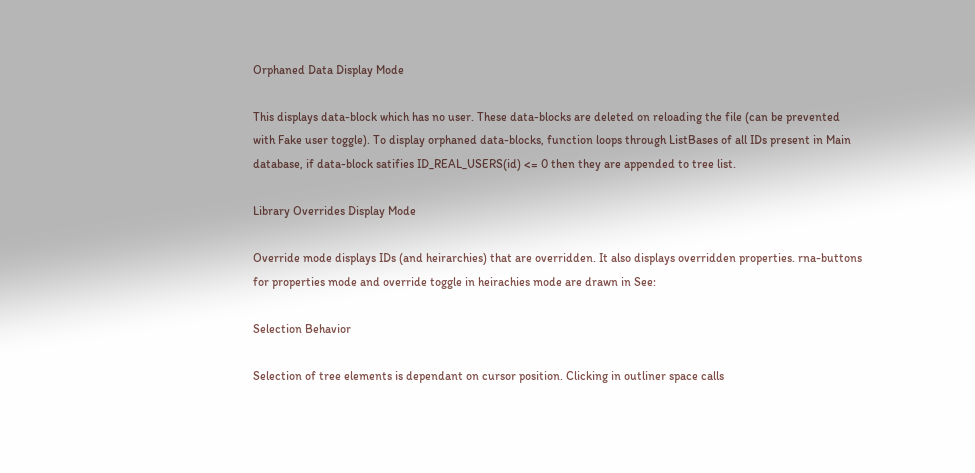Orphaned Data Display Mode

This displays data-block which has no user. These data-blocks are deleted on reloading the file (can be prevented with Fake user toggle). To display orphaned data-blocks, function loops through ListBases of all IDs present in Main database, if data-block satifies ID_REAL_USERS(id) <= 0 then they are appended to tree list.

Library Overrides Display Mode

Override mode displays IDs (and heirarchies) that are overridden. It also displays overridden properties. rna-buttons for properties mode and override toggle in heirachies mode are drawn in See:

Selection Behavior

Selection of tree elements is dependant on cursor position. Clicking in outliner space calls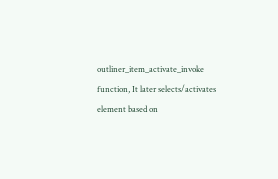outliner_item_activate_invoke function, It later selects/activates element based on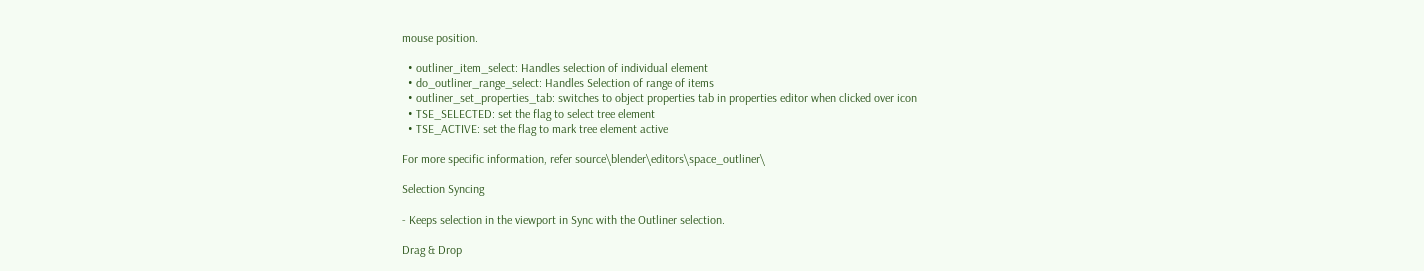mouse position.

  • outliner_item_select: Handles selection of individual element
  • do_outliner_range_select: Handles Selection of range of items
  • outliner_set_properties_tab: switches to object properties tab in properties editor when clicked over icon
  • TSE_SELECTED: set the flag to select tree element
  • TSE_ACTIVE: set the flag to mark tree element active

For more specific information, refer source\blender\editors\space_outliner\

Selection Syncing

- Keeps selection in the viewport in Sync with the Outliner selection.

Drag & Drop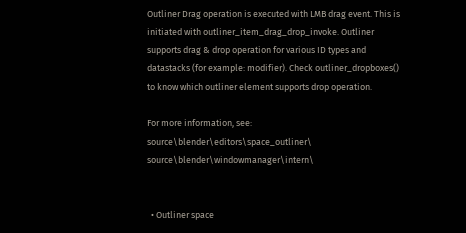Outliner Drag operation is executed with LMB drag event. This is initiated with outliner_item_drag_drop_invoke. Outliner supports drag & drop operation for various ID types and datastacks (for example: modifier). Check outliner_dropboxes() to know which outliner element supports drop operation.

For more information, see: source\blender\editors\space_outliner\ source\blender\windowmanager\intern\


  • Outliner space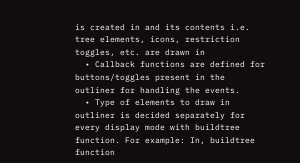is created in and its contents i.e. tree elements, icons, restriction toggles, etc. are drawn in
  • Callback functions are defined for buttons/toggles present in the outliner for handling the events.
  • Type of elements to draw in outliner is decided separately for every display mode with buildtree function. For example: In, buildtree function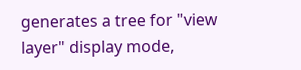generates a tree for "view layer" display mode,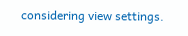considering view settings.